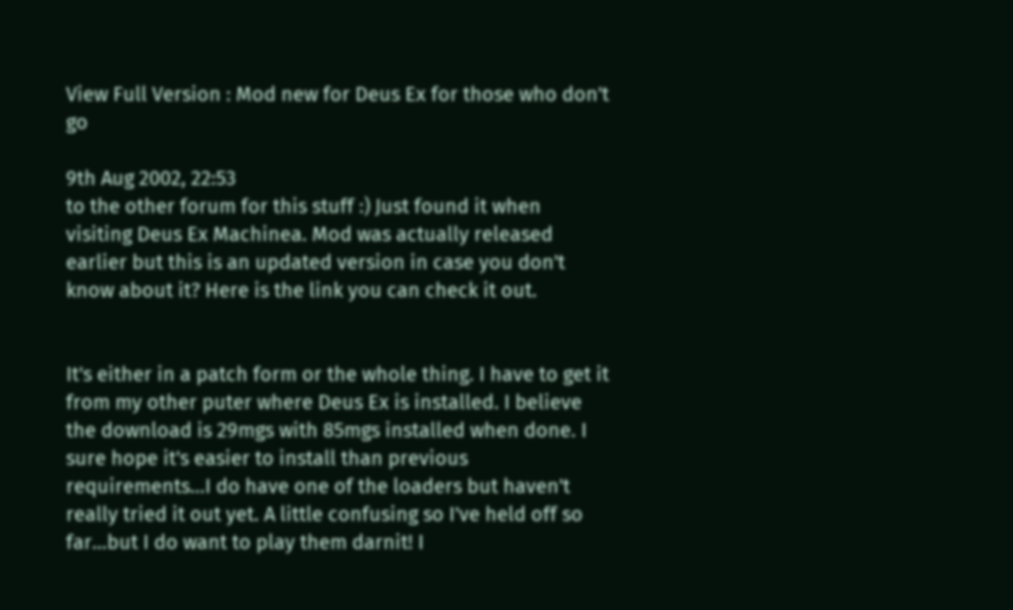View Full Version : Mod new for Deus Ex for those who don't go

9th Aug 2002, 22:53
to the other forum for this stuff :) Just found it when visiting Deus Ex Machinea. Mod was actually released earlier but this is an updated version in case you don't know about it? Here is the link you can check it out.


It's either in a patch form or the whole thing. I have to get it from my other puter where Deus Ex is installed. I believe the download is 29mgs with 85mgs installed when done. I sure hope it's easier to install than previous requirements...I do have one of the loaders but haven't really tried it out yet. A little confusing so I've held off so far...but I do want to play them darnit! I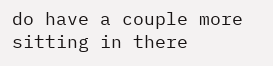do have a couple more sitting in there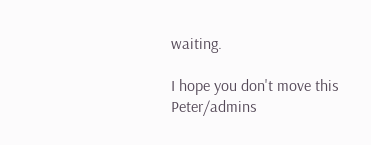waiting.

I hope you don't move this Peter/admins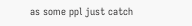as some ppl just catch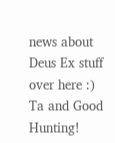news about Deus Ex stuff over here :) Ta and Good Hunting!